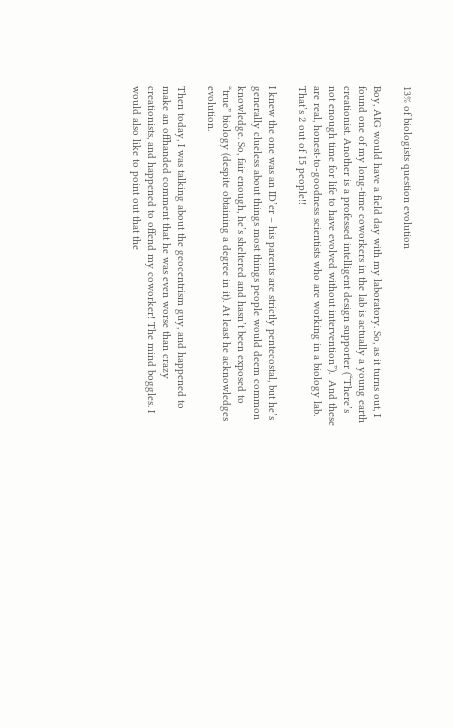13% of biologists question evolution

Boy, AIG would have a field day with my laboratory. So, as it turns out, I found one of my long-time coworkers in the lab is actually a young earth creationist. Another is a professed intelligent design supporter (“There’s not enough time for life to have evolved without intervention”).  And these are real, honest-to-goodness scientists who are working in a biology lab. That’s 2 out of 15 people!!

I knew the one was an ID’er – his parents are strictly pentecostal, but he’s generally clueless about things most things people would deem common knowledge. So, fair enough, he’s sheltered and hasn’t been exposed to “true” biology (despite obtaining a degree in it). At least he acknowledges evolution.

Then today, I was talking about the geocentrism guy, and happened to make an offhanded comment that he was even worse than crazy creationists, and happened to offend my coworker! The mind boggles. I would also like to point out that the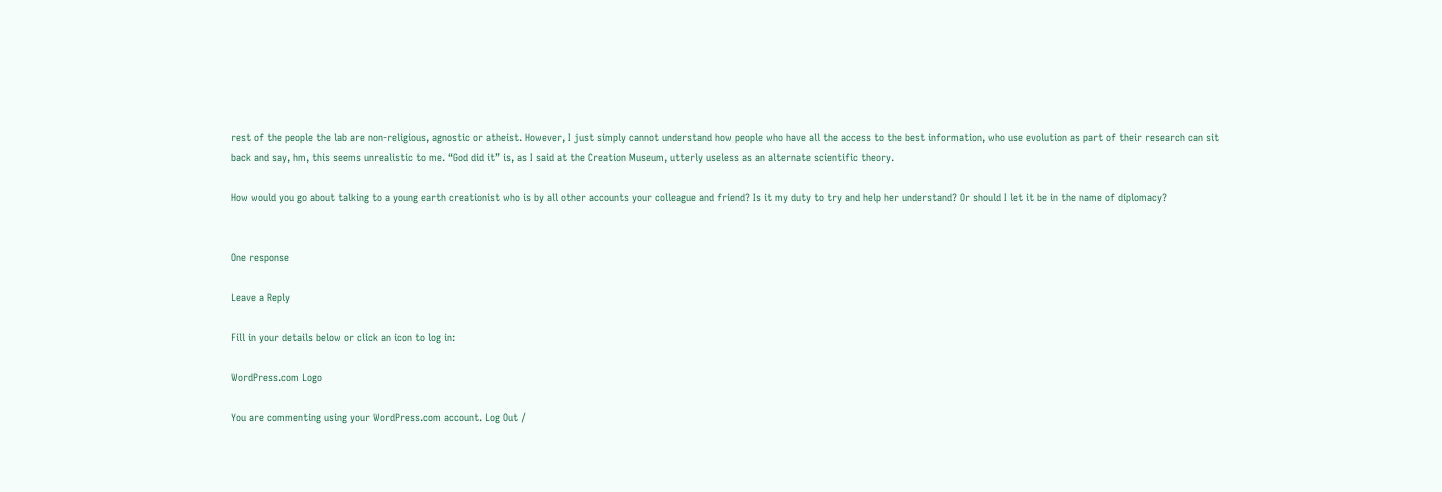rest of the people the lab are non-religious, agnostic or atheist. However, I just simply cannot understand how people who have all the access to the best information, who use evolution as part of their research can sit back and say, hm, this seems unrealistic to me. “God did it” is, as I said at the Creation Museum, utterly useless as an alternate scientific theory.

How would you go about talking to a young earth creationist who is by all other accounts your colleague and friend? Is it my duty to try and help her understand? Or should I let it be in the name of diplomacy?


One response

Leave a Reply

Fill in your details below or click an icon to log in:

WordPress.com Logo

You are commenting using your WordPress.com account. Log Out /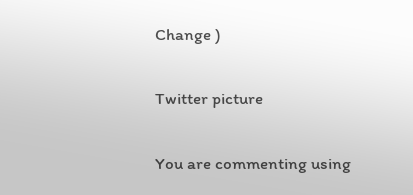Change )

Twitter picture

You are commenting using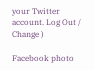your Twitter account. Log Out / Change )

Facebook photo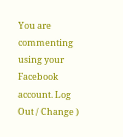You are commenting using your Facebook account. Log Out / Change )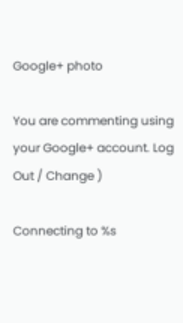Google+ photo

You are commenting using your Google+ account. Log Out / Change )

Connecting to %s